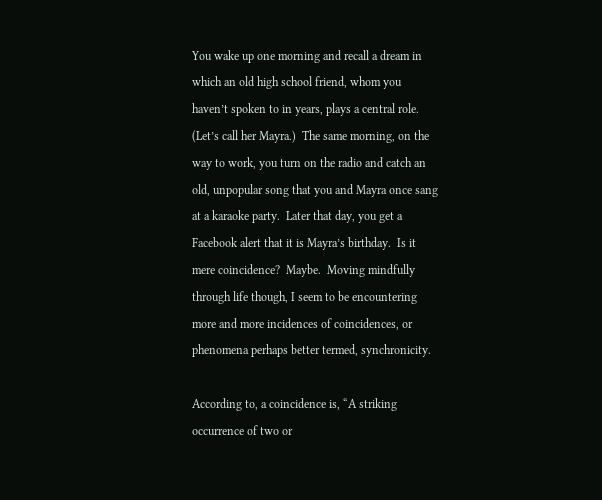You wake up one morning and recall a dream in which an old high school friend, whom you haven’t spoken to in years, plays a central role. (Let’s call her Mayra.)  The same morning, on the way to work, you turn on the radio and catch an old, unpopular song that you and Mayra once sang at a karaoke party.  Later that day, you get a Facebook alert that it is Mayra’s birthday.  Is it mere coincidence?  Maybe.  Moving mindfully through life though, I seem to be encountering more and more incidences of coincidences, or phenomena perhaps better termed, synchronicity.

According to, a coincidence is, “A striking occurrence of two or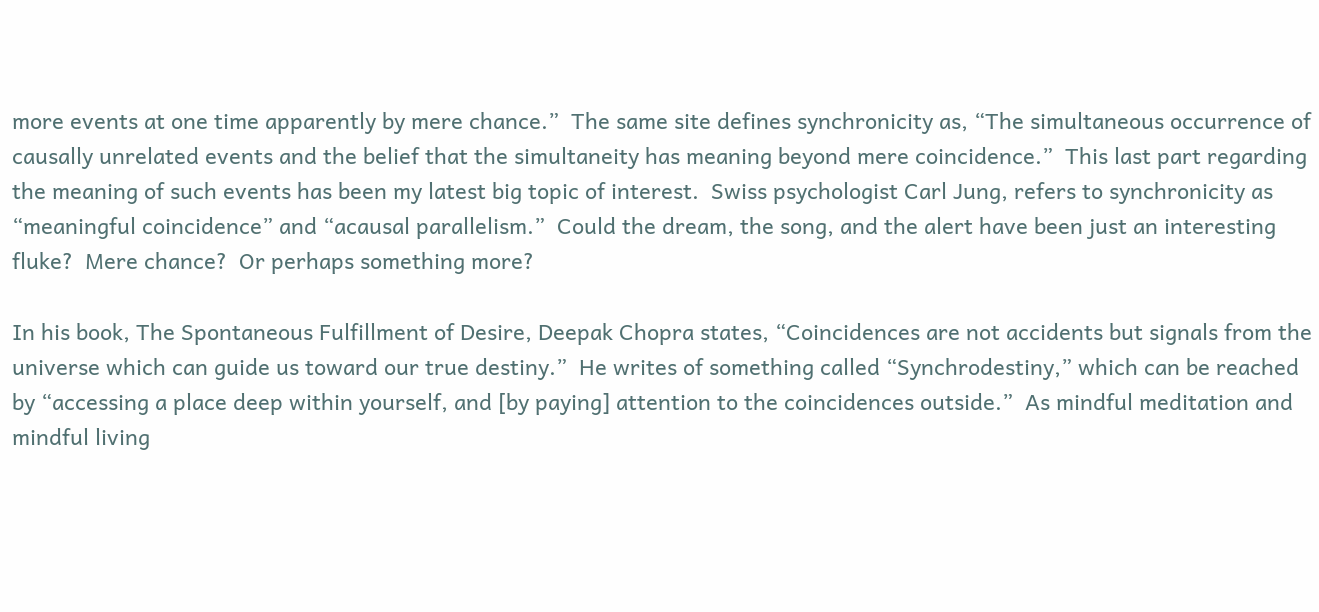more events at one time apparently by mere chance.”  The same site defines synchronicity as, “The simultaneous occurrence of causally unrelated events and the belief that the simultaneity has meaning beyond mere coincidence.”  This last part regarding the meaning of such events has been my latest big topic of interest.  Swiss psychologist Carl Jung, refers to synchronicity as “meaningful coincidence” and “acausal parallelism.”  Could the dream, the song, and the alert have been just an interesting fluke?  Mere chance?  Or perhaps something more?

In his book, The Spontaneous Fulfillment of Desire, Deepak Chopra states, “Coincidences are not accidents but signals from the universe which can guide us toward our true destiny.”  He writes of something called “Synchrodestiny,” which can be reached by “accessing a place deep within yourself, and [by paying] attention to the coincidences outside.”  As mindful meditation and mindful living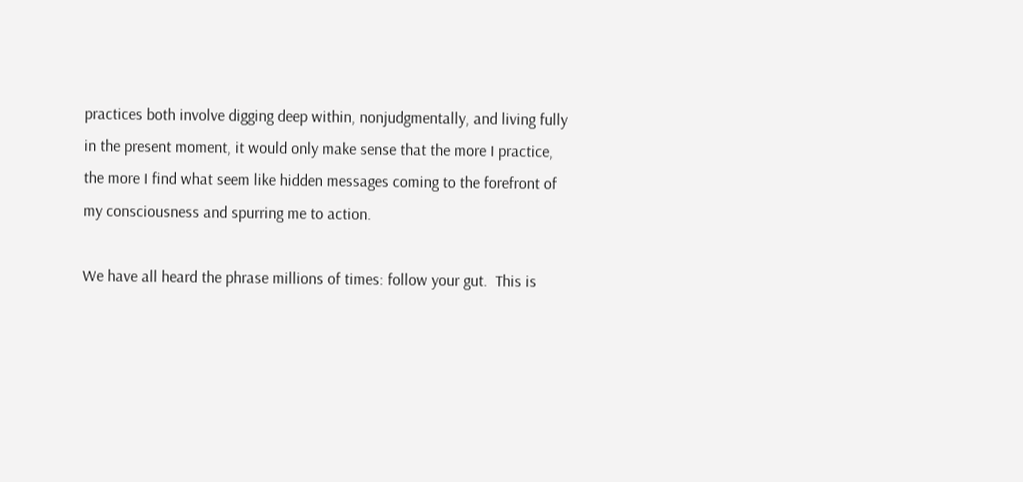practices both involve digging deep within, nonjudgmentally, and living fully in the present moment, it would only make sense that the more I practice, the more I find what seem like hidden messages coming to the forefront of my consciousness and spurring me to action.

We have all heard the phrase millions of times: follow your gut.  This is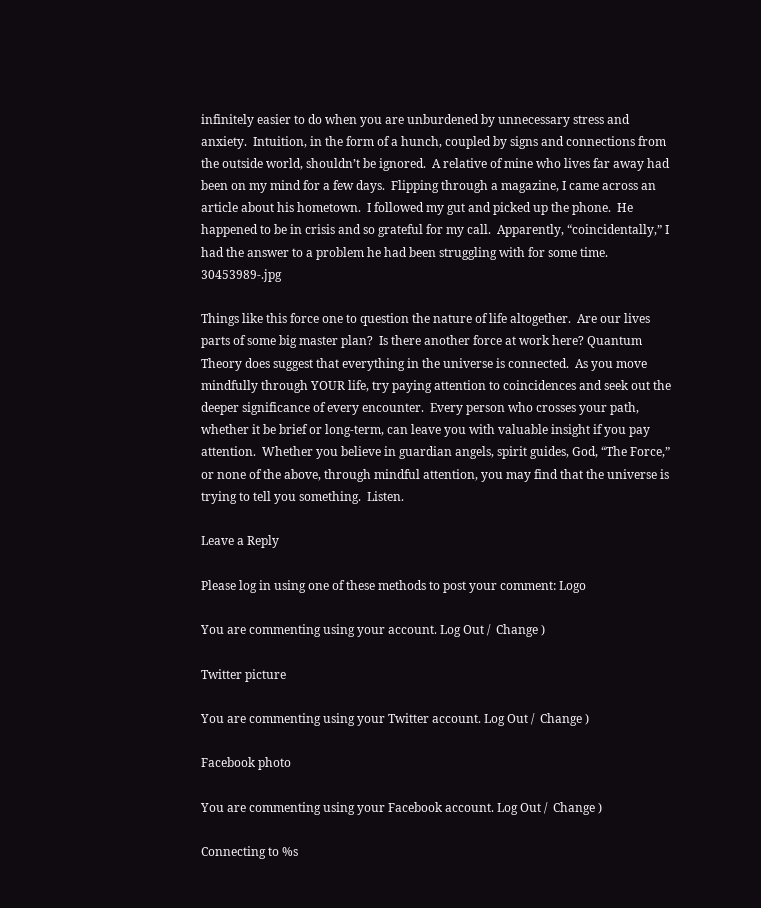infinitely easier to do when you are unburdened by unnecessary stress and anxiety.  Intuition, in the form of a hunch, coupled by signs and connections from the outside world, shouldn’t be ignored.  A relative of mine who lives far away had been on my mind for a few days.  Flipping through a magazine, I came across an article about his hometown.  I followed my gut and picked up the phone.  He happened to be in crisis and so grateful for my call.  Apparently, “coincidentally,” I had the answer to a problem he had been struggling with for some time.  30453989-.jpg

Things like this force one to question the nature of life altogether.  Are our lives parts of some big master plan?  Is there another force at work here? Quantum Theory does suggest that everything in the universe is connected.  As you move mindfully through YOUR life, try paying attention to coincidences and seek out the deeper significance of every encounter.  Every person who crosses your path, whether it be brief or long-term, can leave you with valuable insight if you pay attention.  Whether you believe in guardian angels, spirit guides, God, “The Force,” or none of the above, through mindful attention, you may find that the universe is trying to tell you something.  Listen.

Leave a Reply

Please log in using one of these methods to post your comment: Logo

You are commenting using your account. Log Out /  Change )

Twitter picture

You are commenting using your Twitter account. Log Out /  Change )

Facebook photo

You are commenting using your Facebook account. Log Out /  Change )

Connecting to %s